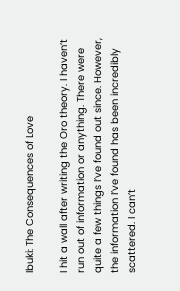Ibuki: The Consequences of Love

I hit a wall after writing the Oro theory. I haven’t run out of information or anything. There were quite a few things I’ve found out since. However, the information I’ve found has been incredibly scattered. I can’t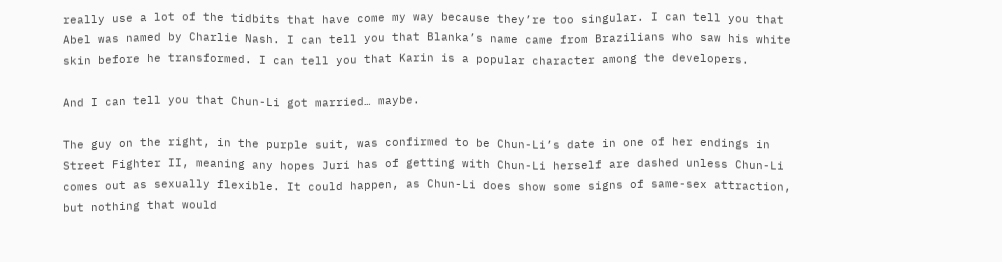really use a lot of the tidbits that have come my way because they’re too singular. I can tell you that Abel was named by Charlie Nash. I can tell you that Blanka’s name came from Brazilians who saw his white skin before he transformed. I can tell you that Karin is a popular character among the developers.

And I can tell you that Chun-Li got married… maybe.

The guy on the right, in the purple suit, was confirmed to be Chun-Li’s date in one of her endings in Street Fighter II, meaning any hopes Juri has of getting with Chun-Li herself are dashed unless Chun-Li comes out as sexually flexible. It could happen, as Chun-Li does show some signs of same-sex attraction, but nothing that would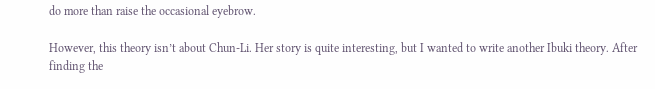do more than raise the occasional eyebrow.

However, this theory isn’t about Chun-Li. Her story is quite interesting, but I wanted to write another Ibuki theory. After finding the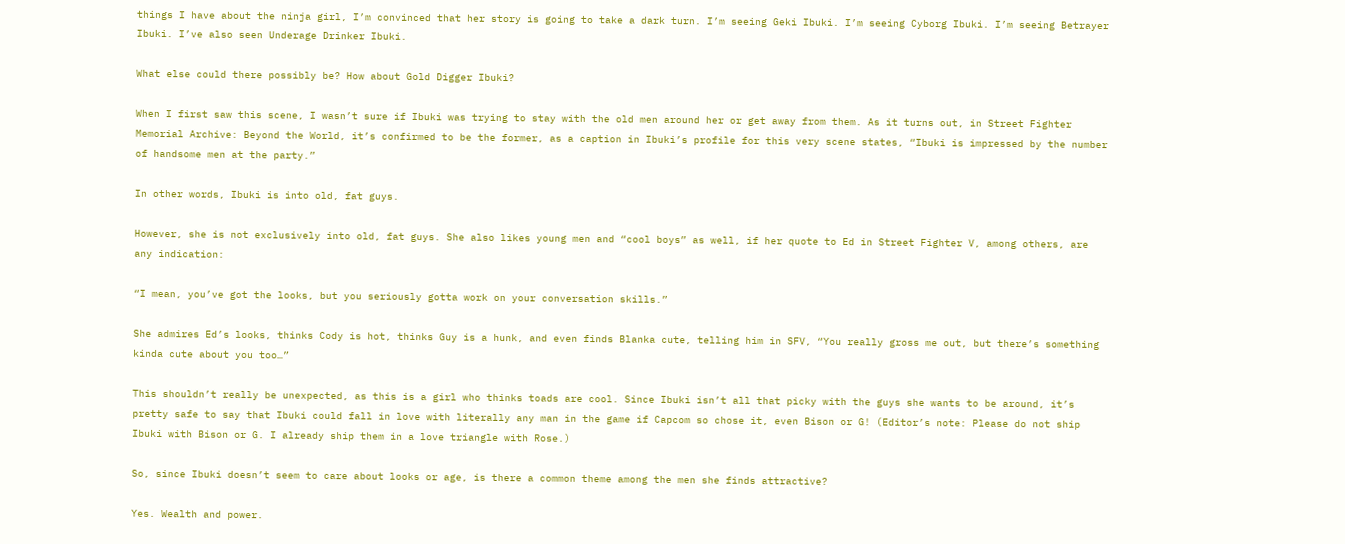things I have about the ninja girl, I’m convinced that her story is going to take a dark turn. I’m seeing Geki Ibuki. I’m seeing Cyborg Ibuki. I’m seeing Betrayer Ibuki. I’ve also seen Underage Drinker Ibuki.

What else could there possibly be? How about Gold Digger Ibuki?

When I first saw this scene, I wasn’t sure if Ibuki was trying to stay with the old men around her or get away from them. As it turns out, in Street Fighter Memorial Archive: Beyond the World, it’s confirmed to be the former, as a caption in Ibuki’s profile for this very scene states, “Ibuki is impressed by the number of handsome men at the party.”

In other words, Ibuki is into old, fat guys.

However, she is not exclusively into old, fat guys. She also likes young men and “cool boys” as well, if her quote to Ed in Street Fighter V, among others, are any indication:

“I mean, you’ve got the looks, but you seriously gotta work on your conversation skills.”

She admires Ed’s looks, thinks Cody is hot, thinks Guy is a hunk, and even finds Blanka cute, telling him in SFV, “You really gross me out, but there’s something kinda cute about you too…”

This shouldn’t really be unexpected, as this is a girl who thinks toads are cool. Since Ibuki isn’t all that picky with the guys she wants to be around, it’s pretty safe to say that Ibuki could fall in love with literally any man in the game if Capcom so chose it, even Bison or G! (Editor’s note: Please do not ship Ibuki with Bison or G. I already ship them in a love triangle with Rose.)

So, since Ibuki doesn’t seem to care about looks or age, is there a common theme among the men she finds attractive?

Yes. Wealth and power.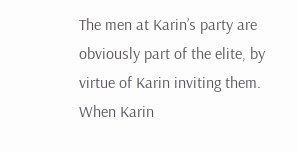The men at Karin’s party are obviously part of the elite, by virtue of Karin inviting them. When Karin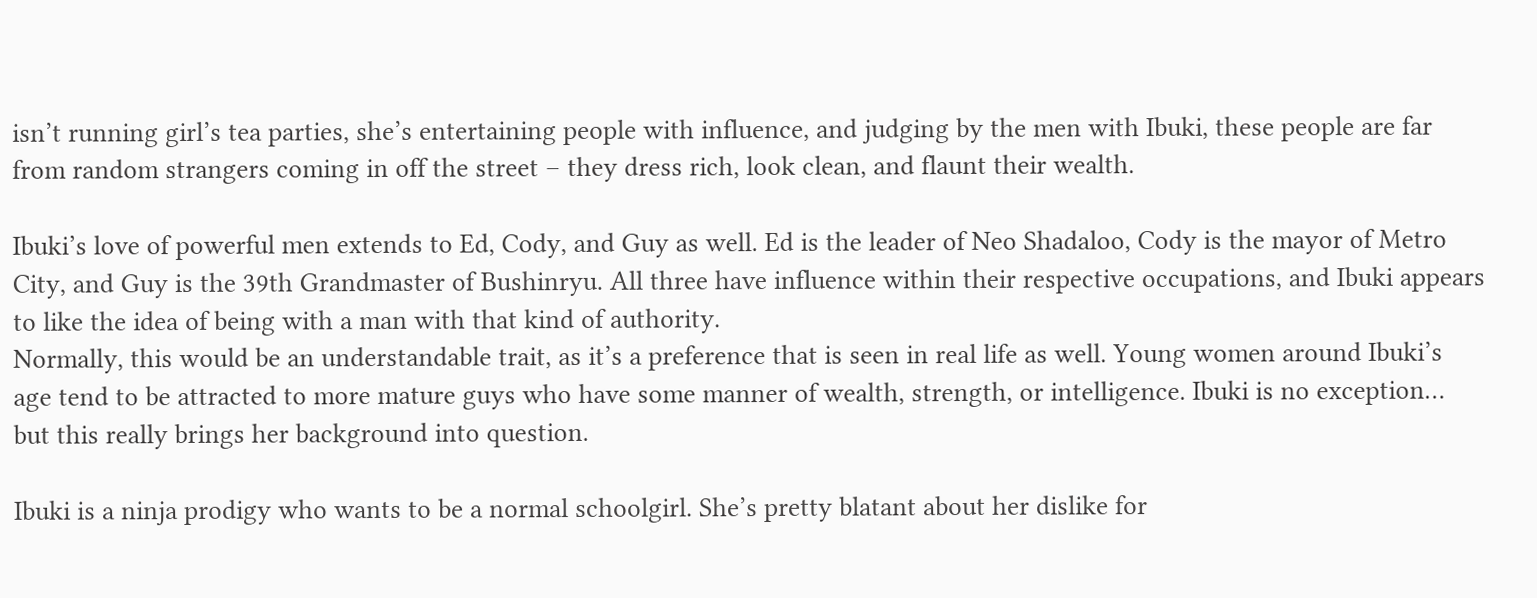isn’t running girl’s tea parties, she’s entertaining people with influence, and judging by the men with Ibuki, these people are far from random strangers coming in off the street – they dress rich, look clean, and flaunt their wealth.

Ibuki’s love of powerful men extends to Ed, Cody, and Guy as well. Ed is the leader of Neo Shadaloo, Cody is the mayor of Metro City, and Guy is the 39th Grandmaster of Bushinryu. All three have influence within their respective occupations, and Ibuki appears to like the idea of being with a man with that kind of authority.
Normally, this would be an understandable trait, as it’s a preference that is seen in real life as well. Young women around Ibuki’s age tend to be attracted to more mature guys who have some manner of wealth, strength, or intelligence. Ibuki is no exception… but this really brings her background into question.

Ibuki is a ninja prodigy who wants to be a normal schoolgirl. She’s pretty blatant about her dislike for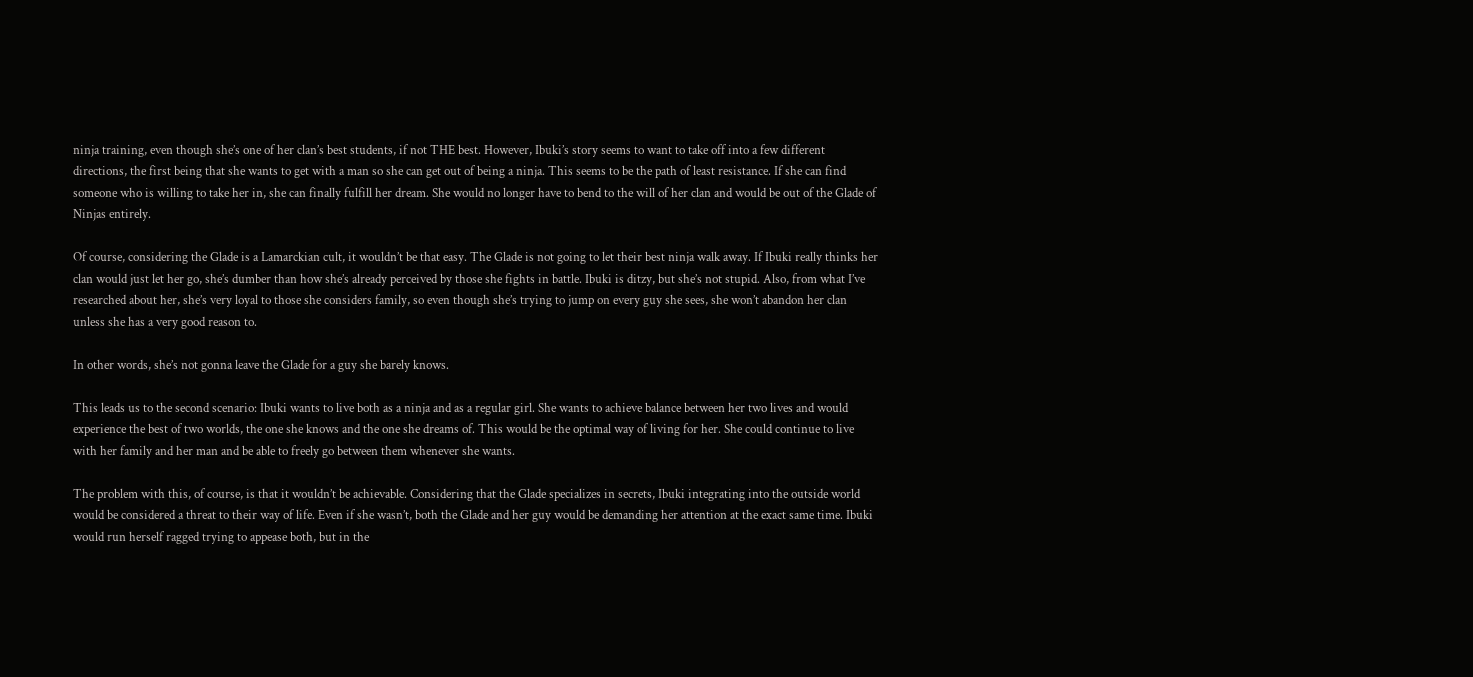ninja training, even though she’s one of her clan’s best students, if not THE best. However, Ibuki’s story seems to want to take off into a few different directions, the first being that she wants to get with a man so she can get out of being a ninja. This seems to be the path of least resistance. If she can find someone who is willing to take her in, she can finally fulfill her dream. She would no longer have to bend to the will of her clan and would be out of the Glade of Ninjas entirely.

Of course, considering the Glade is a Lamarckian cult, it wouldn’t be that easy. The Glade is not going to let their best ninja walk away. If Ibuki really thinks her clan would just let her go, she’s dumber than how she’s already perceived by those she fights in battle. Ibuki is ditzy, but she’s not stupid. Also, from what I’ve researched about her, she’s very loyal to those she considers family, so even though she’s trying to jump on every guy she sees, she won’t abandon her clan unless she has a very good reason to.

In other words, she’s not gonna leave the Glade for a guy she barely knows.

This leads us to the second scenario: Ibuki wants to live both as a ninja and as a regular girl. She wants to achieve balance between her two lives and would experience the best of two worlds, the one she knows and the one she dreams of. This would be the optimal way of living for her. She could continue to live with her family and her man and be able to freely go between them whenever she wants.

The problem with this, of course, is that it wouldn’t be achievable. Considering that the Glade specializes in secrets, Ibuki integrating into the outside world would be considered a threat to their way of life. Even if she wasn’t, both the Glade and her guy would be demanding her attention at the exact same time. Ibuki would run herself ragged trying to appease both, but in the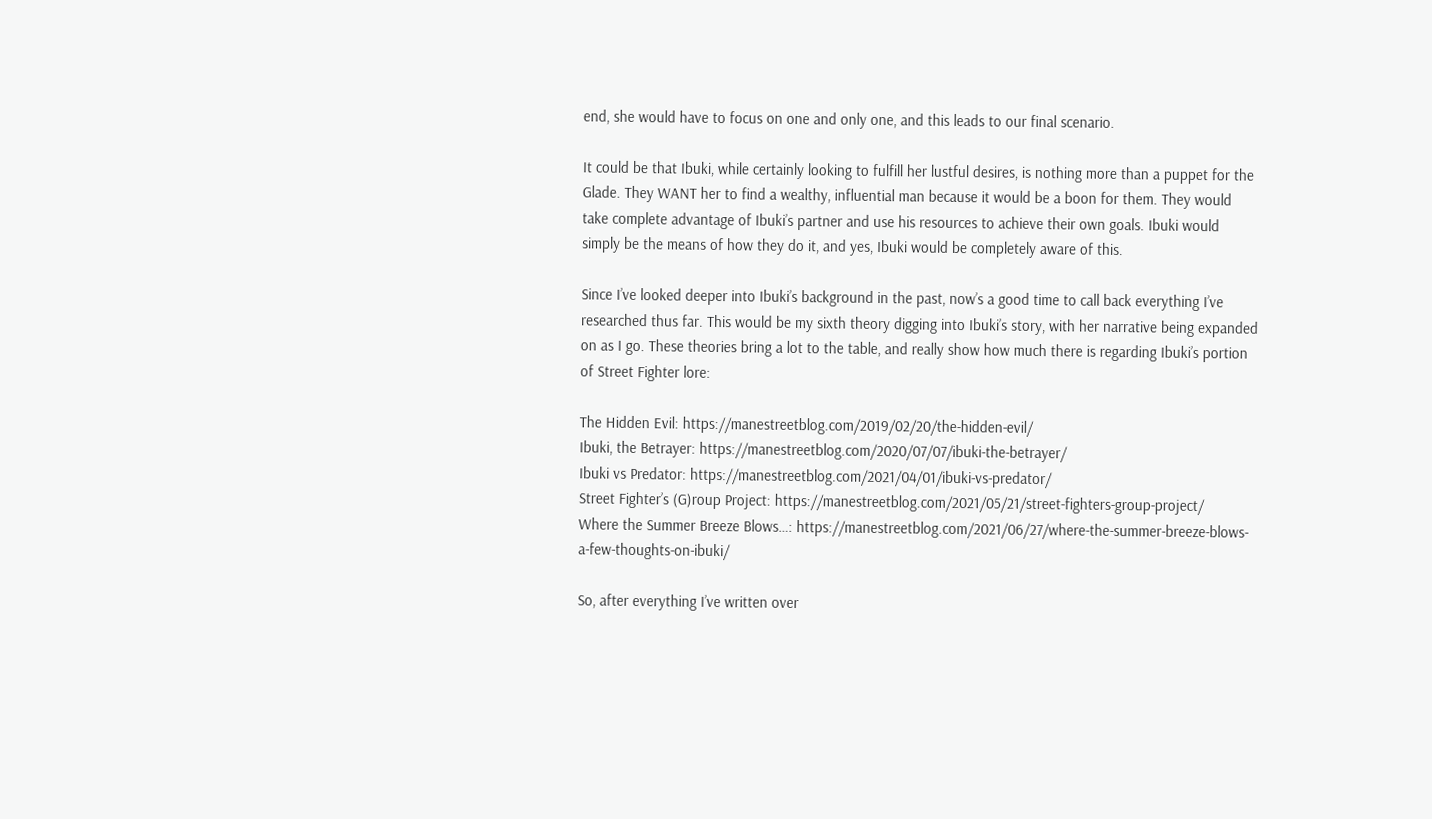end, she would have to focus on one and only one, and this leads to our final scenario.

It could be that Ibuki, while certainly looking to fulfill her lustful desires, is nothing more than a puppet for the Glade. They WANT her to find a wealthy, influential man because it would be a boon for them. They would take complete advantage of Ibuki’s partner and use his resources to achieve their own goals. Ibuki would simply be the means of how they do it, and yes, Ibuki would be completely aware of this.

Since I’ve looked deeper into Ibuki’s background in the past, now’s a good time to call back everything I’ve researched thus far. This would be my sixth theory digging into Ibuki’s story, with her narrative being expanded on as I go. These theories bring a lot to the table, and really show how much there is regarding Ibuki’s portion of Street Fighter lore:

The Hidden Evil: https://manestreetblog.com/2019/02/20/the-hidden-evil/
Ibuki, the Betrayer: https://manestreetblog.com/2020/07/07/ibuki-the-betrayer/
Ibuki vs Predator: https://manestreetblog.com/2021/04/01/ibuki-vs-predator/
Street Fighter’s (G)roup Project: https://manestreetblog.com/2021/05/21/street-fighters-group-project/
Where the Summer Breeze Blows…: https://manestreetblog.com/2021/06/27/where-the-summer-breeze-blows-a-few-thoughts-on-ibuki/

So, after everything I’ve written over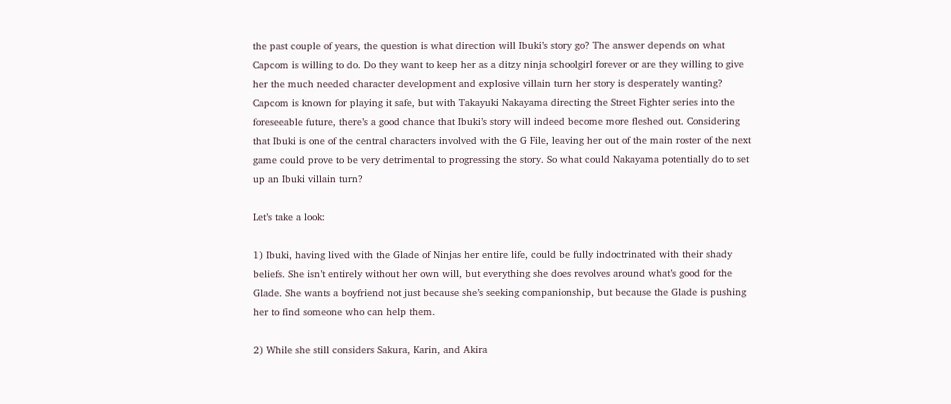the past couple of years, the question is what direction will Ibuki’s story go? The answer depends on what Capcom is willing to do. Do they want to keep her as a ditzy ninja schoolgirl forever or are they willing to give her the much needed character development and explosive villain turn her story is desperately wanting? Capcom is known for playing it safe, but with Takayuki Nakayama directing the Street Fighter series into the foreseeable future, there’s a good chance that Ibuki’s story will indeed become more fleshed out. Considering that Ibuki is one of the central characters involved with the G File, leaving her out of the main roster of the next game could prove to be very detrimental to progressing the story. So what could Nakayama potentially do to set up an Ibuki villain turn?

Let’s take a look:

1) Ibuki, having lived with the Glade of Ninjas her entire life, could be fully indoctrinated with their shady beliefs. She isn’t entirely without her own will, but everything she does revolves around what’s good for the Glade. She wants a boyfriend not just because she’s seeking companionship, but because the Glade is pushing her to find someone who can help them.

2) While she still considers Sakura, Karin, and Akira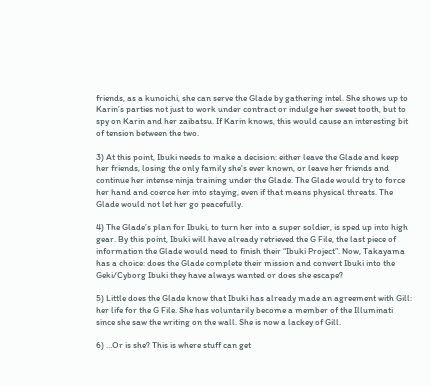friends, as a kunoichi, she can serve the Glade by gathering intel. She shows up to Karin’s parties not just to work under contract or indulge her sweet tooth, but to spy on Karin and her zaibatsu. If Karin knows, this would cause an interesting bit of tension between the two.

3) At this point, Ibuki needs to make a decision: either leave the Glade and keep her friends, losing the only family she’s ever known, or leave her friends and continue her intense ninja training under the Glade. The Glade would try to force her hand and coerce her into staying, even if that means physical threats. The Glade would not let her go peacefully.

4) The Glade’s plan for Ibuki, to turn her into a super soldier, is sped up into high gear. By this point, Ibuki will have already retrieved the G File, the last piece of information the Glade would need to finish their “Ibuki Project”. Now, Takayama has a choice: does the Glade complete their mission and convert Ibuki into the Geki/Cyborg Ibuki they have always wanted or does she escape?

5) Little does the Glade know that Ibuki has already made an agreement with Gill: her life for the G File. She has voluntarily become a member of the Illuminati since she saw the writing on the wall. She is now a lackey of Gill.

6) …Or is she? This is where stuff can get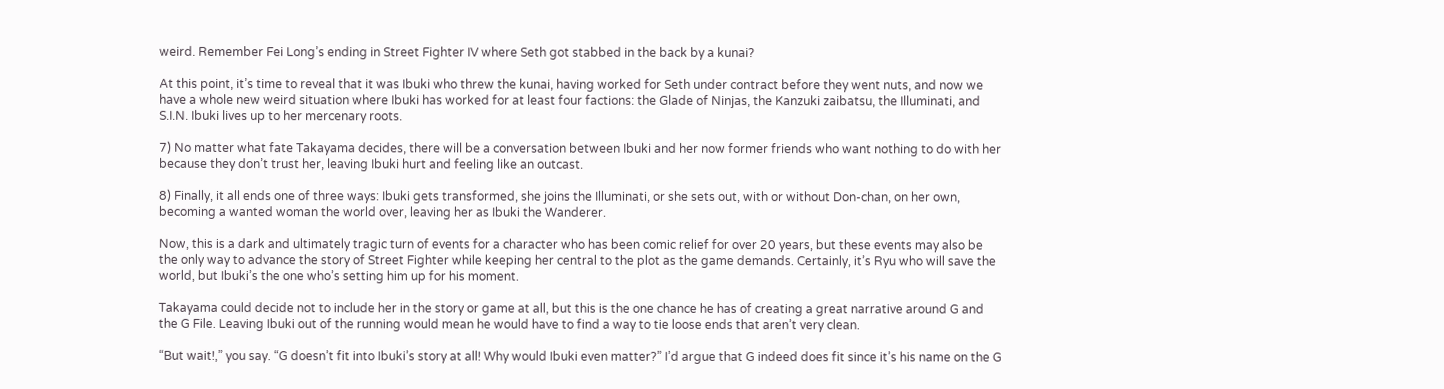weird. Remember Fei Long’s ending in Street Fighter IV where Seth got stabbed in the back by a kunai?

At this point, it’s time to reveal that it was Ibuki who threw the kunai, having worked for Seth under contract before they went nuts, and now we have a whole new weird situation where Ibuki has worked for at least four factions: the Glade of Ninjas, the Kanzuki zaibatsu, the Illuminati, and S.I.N. Ibuki lives up to her mercenary roots.

7) No matter what fate Takayama decides, there will be a conversation between Ibuki and her now former friends who want nothing to do with her because they don’t trust her, leaving Ibuki hurt and feeling like an outcast.

8) Finally, it all ends one of three ways: Ibuki gets transformed, she joins the Illuminati, or she sets out, with or without Don-chan, on her own, becoming a wanted woman the world over, leaving her as Ibuki the Wanderer.

Now, this is a dark and ultimately tragic turn of events for a character who has been comic relief for over 20 years, but these events may also be the only way to advance the story of Street Fighter while keeping her central to the plot as the game demands. Certainly, it’s Ryu who will save the world, but Ibuki’s the one who’s setting him up for his moment.

Takayama could decide not to include her in the story or game at all, but this is the one chance he has of creating a great narrative around G and the G File. Leaving Ibuki out of the running would mean he would have to find a way to tie loose ends that aren’t very clean.

“But wait!,” you say. “G doesn’t fit into Ibuki’s story at all! Why would Ibuki even matter?” I’d argue that G indeed does fit since it’s his name on the G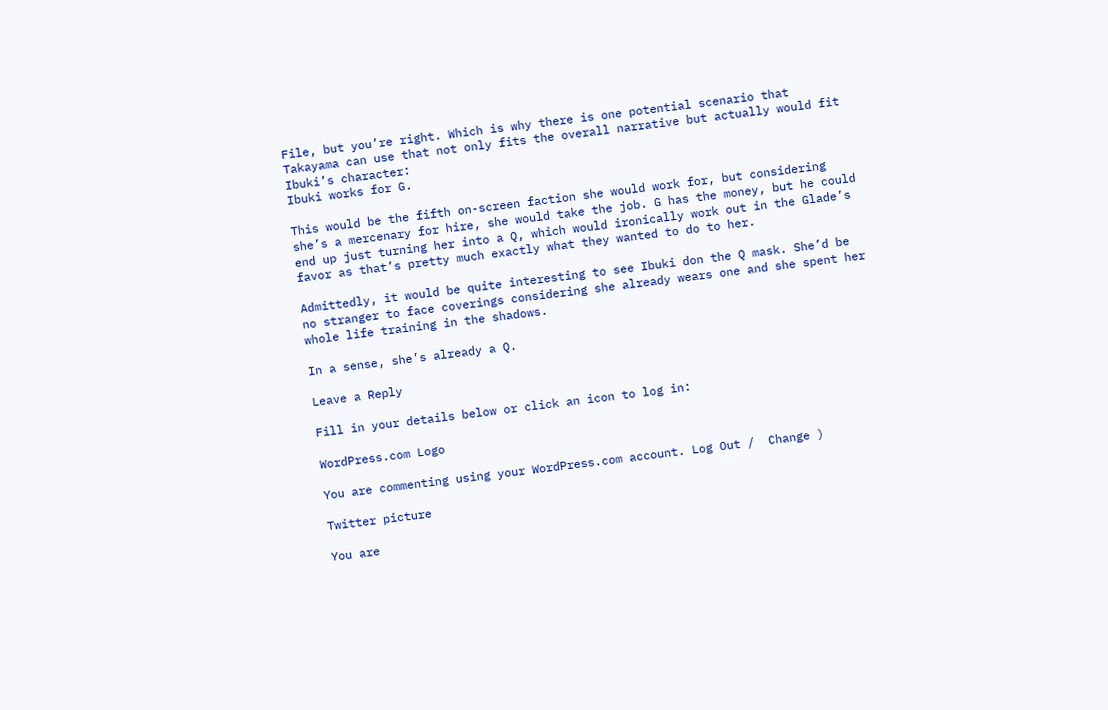File, but you’re right. Which is why there is one potential scenario that Takayama can use that not only fits the overall narrative but actually would fit Ibuki’s character:
Ibuki works for G.

This would be the fifth on-screen faction she would work for, but considering she’s a mercenary for hire, she would take the job. G has the money, but he could end up just turning her into a Q, which would ironically work out in the Glade’s favor as that’s pretty much exactly what they wanted to do to her.

Admittedly, it would be quite interesting to see Ibuki don the Q mask. She’d be no stranger to face coverings considering she already wears one and she spent her whole life training in the shadows.

In a sense, she’s already a Q.

Leave a Reply

Fill in your details below or click an icon to log in:

WordPress.com Logo

You are commenting using your WordPress.com account. Log Out /  Change )

Twitter picture

You are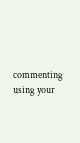commenting using your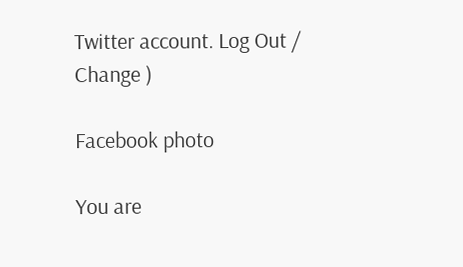Twitter account. Log Out /  Change )

Facebook photo

You are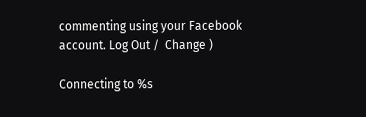commenting using your Facebook account. Log Out /  Change )

Connecting to %s